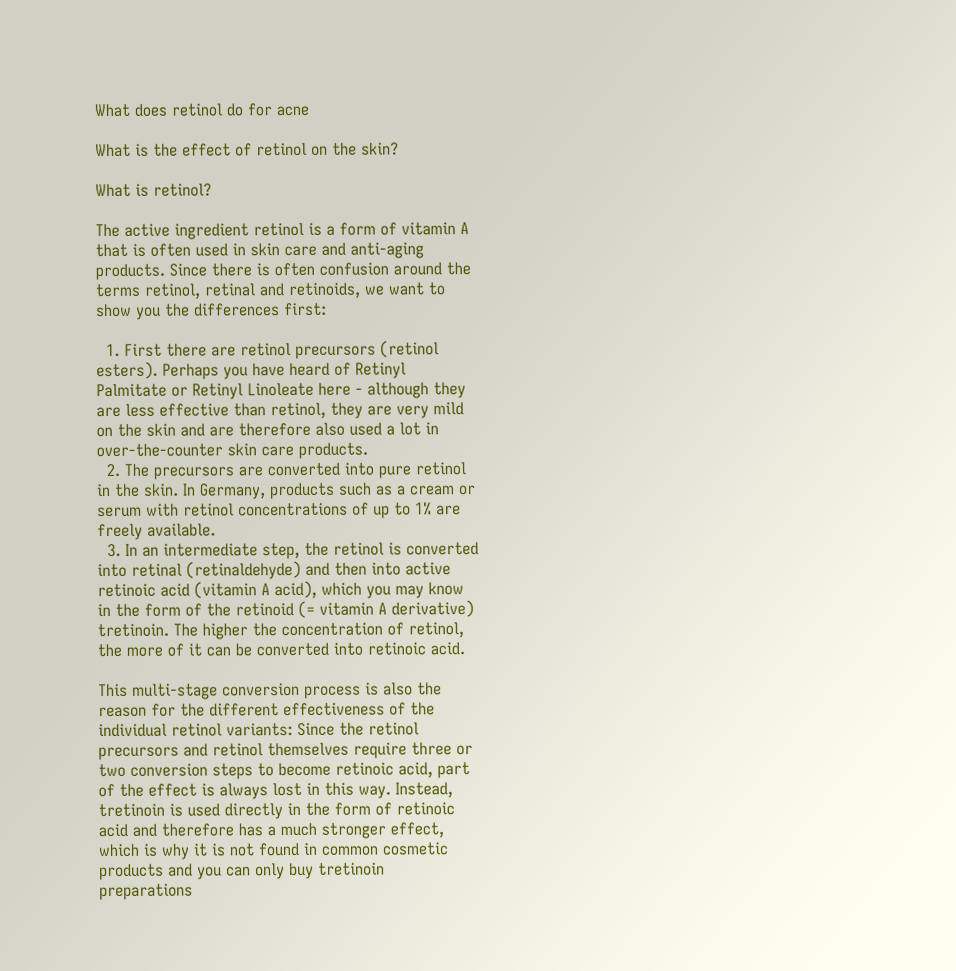What does retinol do for acne

What is the effect of retinol on the skin?

What is retinol?

The active ingredient retinol is a form of vitamin A that is often used in skin care and anti-aging products. Since there is often confusion around the terms retinol, retinal and retinoids, we want to show you the differences first:

  1. First there are retinol precursors (retinol esters). Perhaps you have heard of Retinyl Palmitate or Retinyl Linoleate here - although they are less effective than retinol, they are very mild on the skin and are therefore also used a lot in over-the-counter skin care products.
  2. The precursors are converted into pure retinol in the skin. In Germany, products such as a cream or serum with retinol concentrations of up to 1% are freely available.
  3. In an intermediate step, the retinol is converted into retinal (retinaldehyde) and then into active retinoic acid (vitamin A acid), which you may know in the form of the retinoid (= vitamin A derivative) tretinoin. The higher the concentration of retinol, the more of it can be converted into retinoic acid.

This multi-stage conversion process is also the reason for the different effectiveness of the individual retinol variants: Since the retinol precursors and retinol themselves require three or two conversion steps to become retinoic acid, part of the effect is always lost in this way. Instead, tretinoin is used directly in the form of retinoic acid and therefore has a much stronger effect, which is why it is not found in common cosmetic products and you can only buy tretinoin preparations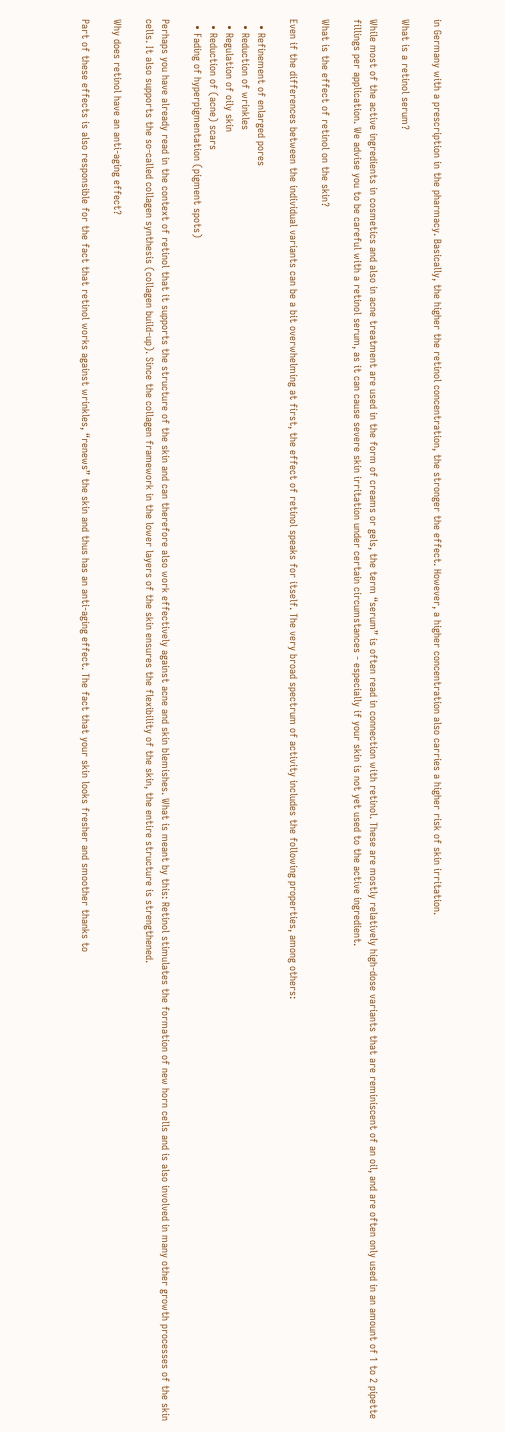in Germany with a prescription in the pharmacy. Basically, the higher the retinol concentration, the stronger the effect. However, a higher concentration also carries a higher risk of skin irritation.

What is a retinol serum?

While most of the active ingredients in cosmetics and also in acne treatment are used in the form of creams or gels, the term “serum” is often read in connection with retinol. These are mostly relatively high-dose variants that are reminiscent of an oil, and are often only used in an amount of 1 to 2 pipette fillings per application. We advise you to be careful with a retinol serum, as it can cause severe skin irritation under certain circumstances - especially if your skin is not yet used to the active ingredient.

What is the effect of retinol on the skin?

Even if the differences between the individual variants can be a bit overwhelming at first, the effect of retinol speaks for itself. The very broad spectrum of activity includes the following properties, among others:

  • Refinement of enlarged pores
  • Reduction of wrinkles
  • Regulation of oily skin
  • Reduction of (acne) scars
  • Fading of hyperpigmentation (pigment spots)

Perhaps you have already read in the context of retinol that it supports the structure of the skin and can therefore also work effectively against acne and skin blemishes. What is meant by this: Retinol stimulates the formation of new horn cells and is also involved in many other growth processes of the skin cells. It also supports the so-called collagen synthesis (collagen build-up). Since the collagen framework in the lower layers of the skin ensures the flexibility of the skin, the entire structure is strengthened.

Why does retinol have an anti-aging effect?

Part of these effects is also responsible for the fact that retinol works against wrinkles, “renews” the skin and thus has an anti-aging effect. The fact that your skin looks fresher and smoother thanks to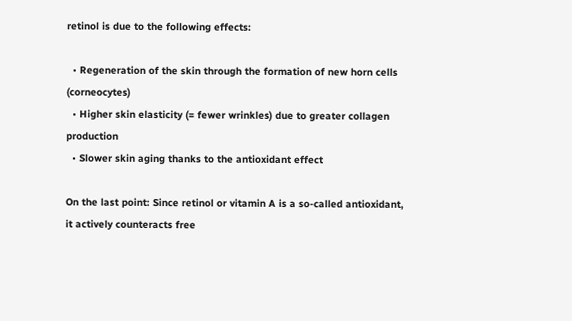retinol is due to the following effects:

  • Regeneration of the skin through the formation of new horn cells (corneocytes)
  • Higher skin elasticity (= fewer wrinkles) due to greater collagen production
  • Slower skin aging thanks to the antioxidant effect

On the last point: Since retinol or vitamin A is a so-called antioxidant, it actively counteracts free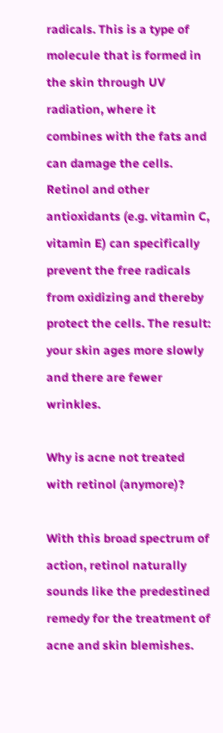radicals. This is a type of molecule that is formed in the skin through UV radiation, where it combines with the fats and can damage the cells. Retinol and other antioxidants (e.g. vitamin C, vitamin E) can specifically prevent the free radicals from oxidizing and thereby protect the cells. The result: your skin ages more slowly and there are fewer wrinkles.

Why is acne not treated with retinol (anymore)?

With this broad spectrum of action, retinol naturally sounds like the predestined remedy for the treatment of acne and skin blemishes.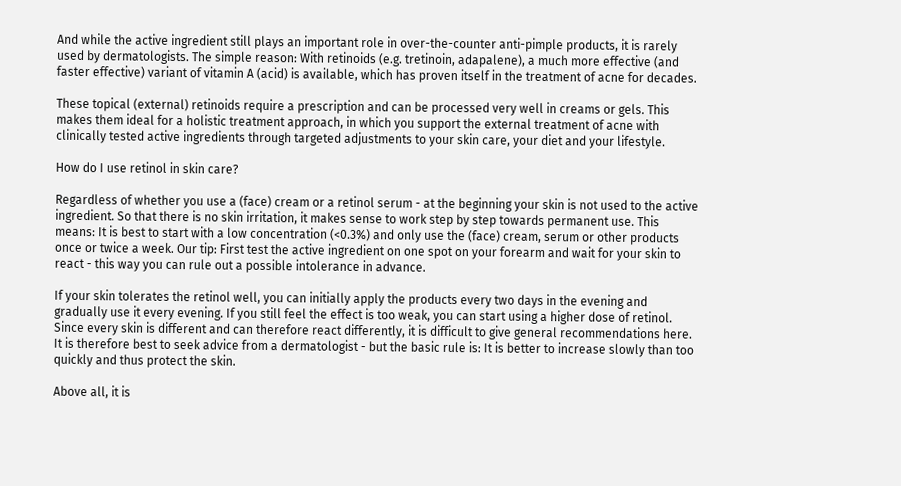And while the active ingredient still plays an important role in over-the-counter anti-pimple products, it is rarely used by dermatologists. The simple reason: With retinoids (e.g. tretinoin, adapalene), a much more effective (and faster effective) variant of vitamin A (acid) is available, which has proven itself in the treatment of acne for decades.

These topical (external) retinoids require a prescription and can be processed very well in creams or gels. This makes them ideal for a holistic treatment approach, in which you support the external treatment of acne with clinically tested active ingredients through targeted adjustments to your skin care, your diet and your lifestyle.

How do I use retinol in skin care?

Regardless of whether you use a (face) cream or a retinol serum - at the beginning your skin is not used to the active ingredient. So that there is no skin irritation, it makes sense to work step by step towards permanent use. This means: It is best to start with a low concentration (<0.3%) and only use the (face) cream, serum or other products once or twice a week. Our tip: First test the active ingredient on one spot on your forearm and wait for your skin to react - this way you can rule out a possible intolerance in advance.

If your skin tolerates the retinol well, you can initially apply the products every two days in the evening and gradually use it every evening. If you still feel the effect is too weak, you can start using a higher dose of retinol. Since every skin is different and can therefore react differently, it is difficult to give general recommendations here. It is therefore best to seek advice from a dermatologist - but the basic rule is: It is better to increase slowly than too quickly and thus protect the skin.

Above all, it is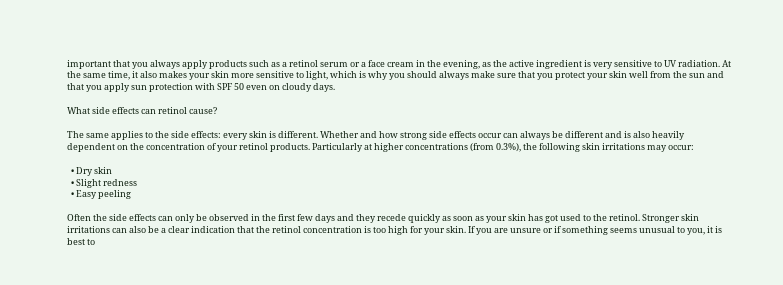important that you always apply products such as a retinol serum or a face cream in the evening, as the active ingredient is very sensitive to UV radiation. At the same time, it also makes your skin more sensitive to light, which is why you should always make sure that you protect your skin well from the sun and that you apply sun protection with SPF 50 even on cloudy days.

What side effects can retinol cause?

The same applies to the side effects: every skin is different. Whether and how strong side effects occur can always be different and is also heavily dependent on the concentration of your retinol products. Particularly at higher concentrations (from 0.3%), the following skin irritations may occur:

  • Dry skin
  • Slight redness
  • Easy peeling

Often the side effects can only be observed in the first few days and they recede quickly as soon as your skin has got used to the retinol. Stronger skin irritations can also be a clear indication that the retinol concentration is too high for your skin. If you are unsure or if something seems unusual to you, it is best to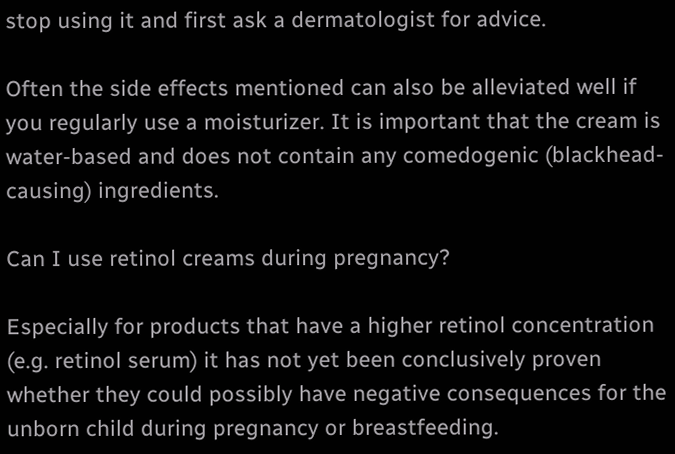stop using it and first ask a dermatologist for advice.

Often the side effects mentioned can also be alleviated well if you regularly use a moisturizer. It is important that the cream is water-based and does not contain any comedogenic (blackhead-causing) ingredients.

Can I use retinol creams during pregnancy?

Especially for products that have a higher retinol concentration (e.g. retinol serum) it has not yet been conclusively proven whether they could possibly have negative consequences for the unborn child during pregnancy or breastfeeding.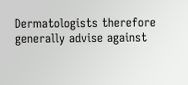Dermatologists therefore generally advise against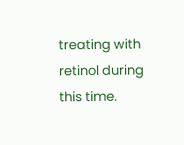treating with retinol during this time.